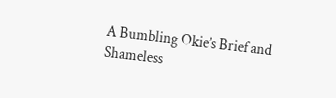A Bumbling Okie’s Brief and Shameless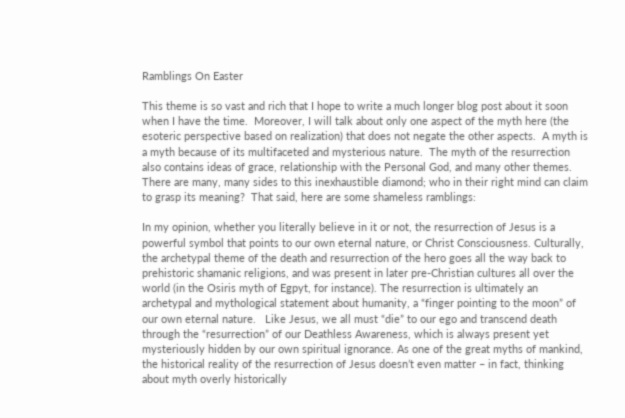Ramblings On Easter

This theme is so vast and rich that I hope to write a much longer blog post about it soon when I have the time.  Moreover, I will talk about only one aspect of the myth here (the esoteric perspective based on realization) that does not negate the other aspects.  A myth is a myth because of its multifaceted and mysterious nature.  The myth of the resurrection also contains ideas of grace, relationship with the Personal God, and many other themes.  There are many, many sides to this inexhaustible diamond; who in their right mind can claim to grasp its meaning?  That said, here are some shameless ramblings:

In my opinion, whether you literally believe in it or not, the resurrection of Jesus is a powerful symbol that points to our own eternal nature, or Christ Consciousness. Culturally, the archetypal theme of the death and resurrection of the hero goes all the way back to prehistoric shamanic religions, and was present in later pre-Christian cultures all over the world (in the Osiris myth of Egpyt, for instance). The resurrection is ultimately an archetypal and mythological statement about humanity, a “finger pointing to the moon” of our own eternal nature.   Like Jesus, we all must “die” to our ego and transcend death through the “resurrection” of our Deathless Awareness, which is always present yet mysteriously hidden by our own spiritual ignorance. As one of the great myths of mankind, the historical reality of the resurrection of Jesus doesn’t even matter – in fact, thinking about myth overly historically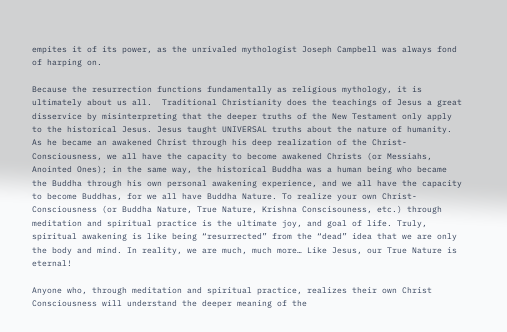empites it of its power, as the unrivaled mythologist Joseph Campbell was always fond of harping on.

Because the resurrection functions fundamentally as religious mythology, it is ultimately about us all.  Traditional Christianity does the teachings of Jesus a great disservice by misinterpreting that the deeper truths of the New Testament only apply to the historical Jesus. Jesus taught UNIVERSAL truths about the nature of humanity.  As he became an awakened Christ through his deep realization of the Christ-Consciousness, we all have the capacity to become awakened Christs (or Messiahs, Anointed Ones); in the same way, the historical Buddha was a human being who became the Buddha through his own personal awakening experience, and we all have the capacity to become Buddhas, for we all have Buddha Nature. To realize your own Christ-Consciousness (or Buddha Nature, True Nature, Krishna Conscisouness, etc.) through meditation and spiritual practice is the ultimate joy, and goal of life. Truly, spiritual awakening is like being “resurrected” from the “dead” idea that we are only the body and mind. In reality, we are much, much more… Like Jesus, our True Nature is eternal!

Anyone who, through meditation and spiritual practice, realizes their own Christ Consciousness will understand the deeper meaning of the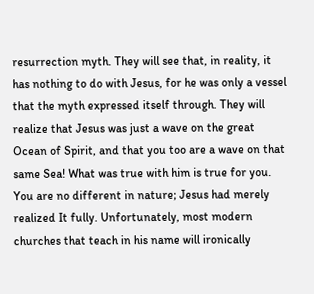resurrection myth. They will see that, in reality, it has nothing to do with Jesus, for he was only a vessel that the myth expressed itself through. They will realize that Jesus was just a wave on the great Ocean of Spirit, and that you too are a wave on that same Sea! What was true with him is true for you. You are no different in nature; Jesus had merely realized It fully. Unfortunately, most modern churches that teach in his name will ironically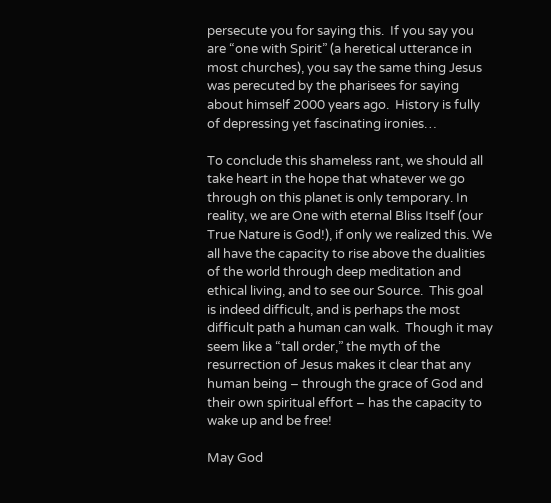persecute you for saying this.  If you say you are “one with Spirit” (a heretical utterance in most churches), you say the same thing Jesus was perecuted by the pharisees for saying about himself 2000 years ago.  History is fully of depressing yet fascinating ironies…

To conclude this shameless rant, we should all take heart in the hope that whatever we go through on this planet is only temporary. In reality, we are One with eternal Bliss Itself (our True Nature is God!), if only we realized this. We all have the capacity to rise above the dualities of the world through deep meditation and ethical living, and to see our Source.  This goal is indeed difficult, and is perhaps the most difficult path a human can walk.  Though it may seem like a “tall order,” the myth of the resurrection of Jesus makes it clear that any human being – through the grace of God and their own spiritual effort – has the capacity to wake up and be free!

May God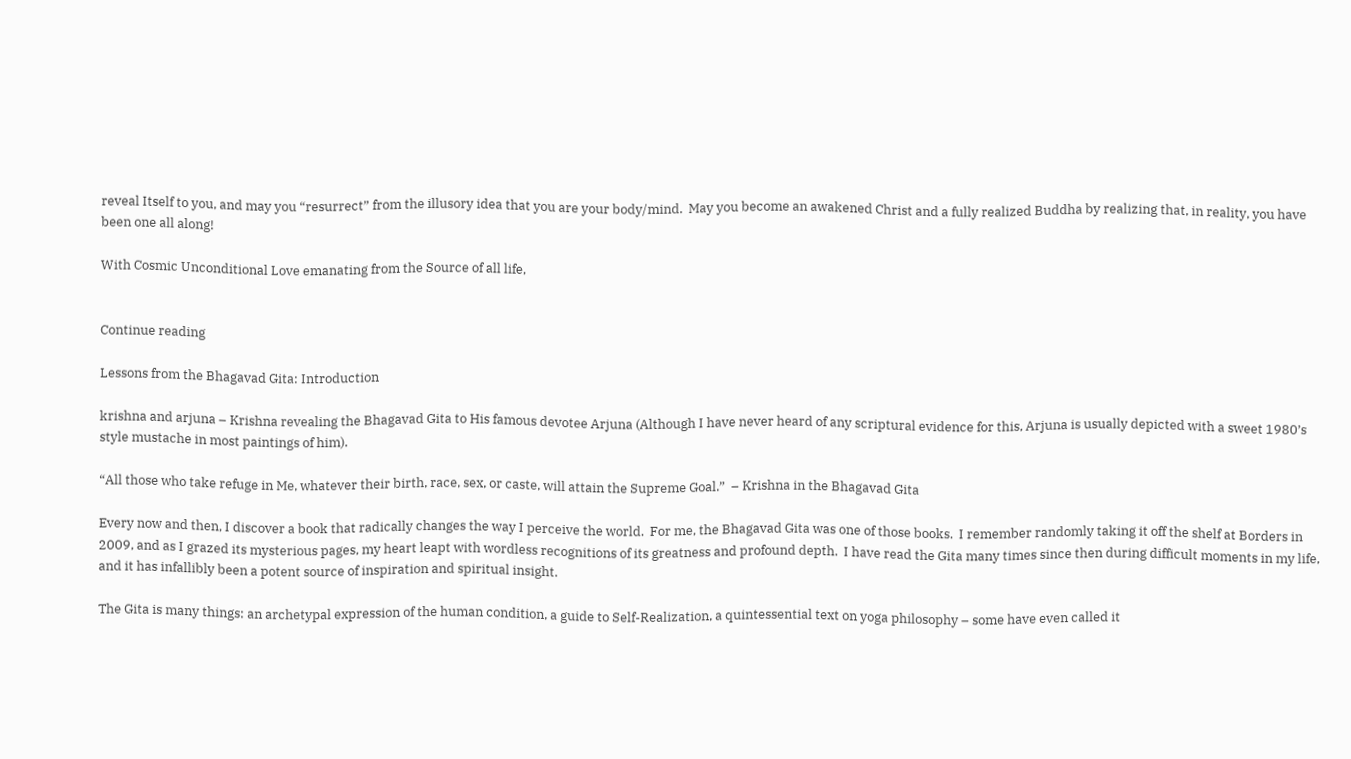reveal Itself to you, and may you “resurrect” from the illusory idea that you are your body/mind.  May you become an awakened Christ and a fully realized Buddha by realizing that, in reality, you have been one all along!

With Cosmic Unconditional Love emanating from the Source of all life,


Continue reading

Lessons from the Bhagavad Gita: Introduction

krishna and arjuna – Krishna revealing the Bhagavad Gita to His famous devotee Arjuna (Although I have never heard of any scriptural evidence for this, Arjuna is usually depicted with a sweet 1980’s style mustache in most paintings of him).

“All those who take refuge in Me, whatever their birth, race, sex, or caste, will attain the Supreme Goal.”  – Krishna in the Bhagavad Gita

Every now and then, I discover a book that radically changes the way I perceive the world.  For me, the Bhagavad Gita was one of those books.  I remember randomly taking it off the shelf at Borders in 2009, and as I grazed its mysterious pages, my heart leapt with wordless recognitions of its greatness and profound depth.  I have read the Gita many times since then during difficult moments in my life, and it has infallibly been a potent source of inspiration and spiritual insight.

The Gita is many things: an archetypal expression of the human condition, a guide to Self-Realization, a quintessential text on yoga philosophy – some have even called it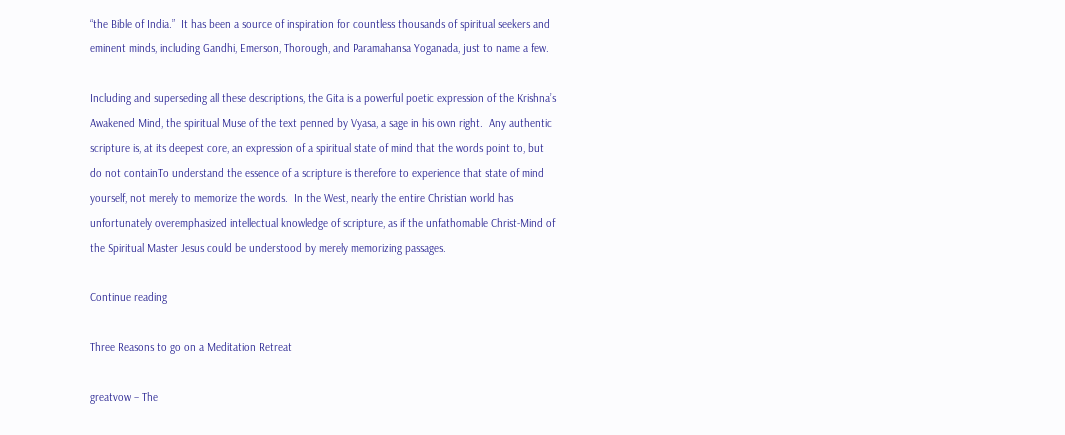“the Bible of India.”  It has been a source of inspiration for countless thousands of spiritual seekers and eminent minds, including Gandhi, Emerson, Thorough, and Paramahansa Yoganada, just to name a few.

Including and superseding all these descriptions, the Gita is a powerful poetic expression of the Krishna’s Awakened Mind, the spiritual Muse of the text penned by Vyasa, a sage in his own right.  Any authentic scripture is, at its deepest core, an expression of a spiritual state of mind that the words point to, but do not containTo understand the essence of a scripture is therefore to experience that state of mind yourself, not merely to memorize the words.  In the West, nearly the entire Christian world has unfortunately overemphasized intellectual knowledge of scripture, as if the unfathomable Christ-Mind of the Spiritual Master Jesus could be understood by merely memorizing passages.

Continue reading

Three Reasons to go on a Meditation Retreat

greatvow – The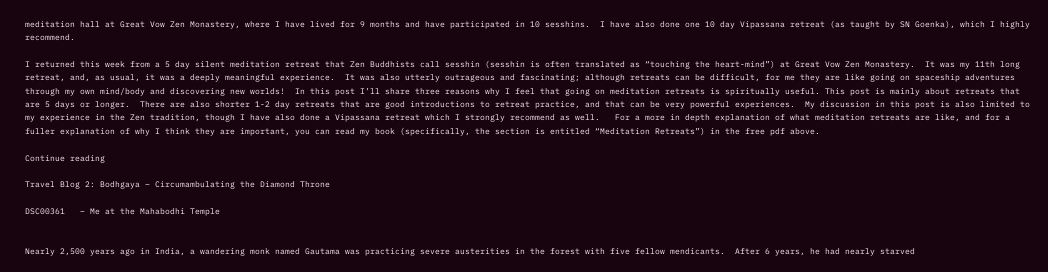meditation hall at Great Vow Zen Monastery, where I have lived for 9 months and have participated in 10 sesshins.  I have also done one 10 day Vipassana retreat (as taught by SN Goenka), which I highly recommend.

I returned this week from a 5 day silent meditation retreat that Zen Buddhists call sesshin (sesshin is often translated as “touching the heart-mind”) at Great Vow Zen Monastery.  It was my 11th long retreat, and, as usual, it was a deeply meaningful experience.  It was also utterly outrageous and fascinating; although retreats can be difficult, for me they are like going on spaceship adventures through my own mind/body and discovering new worlds!  In this post I’ll share three reasons why I feel that going on meditation retreats is spiritually useful. This post is mainly about retreats that are 5 days or longer.  There are also shorter 1-2 day retreats that are good introductions to retreat practice, and that can be very powerful experiences.  My discussion in this post is also limited to my experience in the Zen tradition, though I have also done a Vipassana retreat which I strongly recommend as well.   For a more in depth explanation of what meditation retreats are like, and for a fuller explanation of why I think they are important, you can read my book (specifically, the section is entitled “Meditation Retreats”) in the free pdf above.

Continue reading

Travel Blog 2: Bodhgaya – Circumambulating the Diamond Throne

DSC00361   – Me at the Mahabodhi Temple


Nearly 2,500 years ago in India, a wandering monk named Gautama was practicing severe austerities in the forest with five fellow mendicants.  After 6 years, he had nearly starved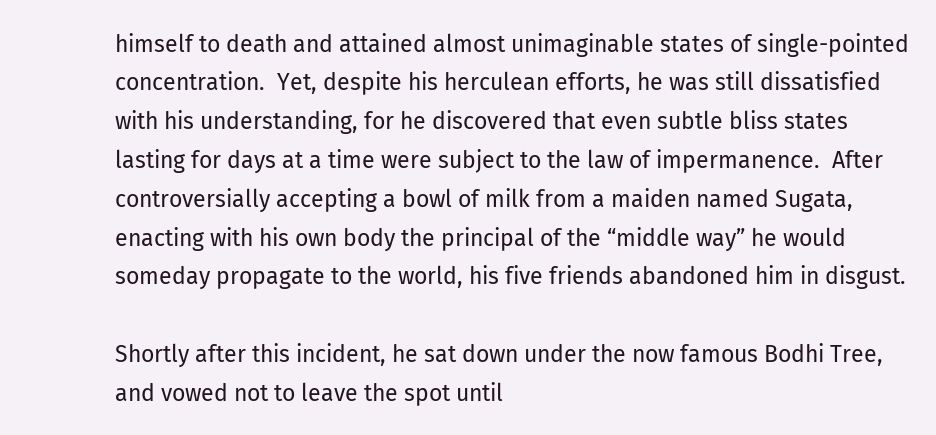himself to death and attained almost unimaginable states of single-pointed concentration.  Yet, despite his herculean efforts, he was still dissatisfied with his understanding, for he discovered that even subtle bliss states lasting for days at a time were subject to the law of impermanence.  After controversially accepting a bowl of milk from a maiden named Sugata, enacting with his own body the principal of the “middle way” he would someday propagate to the world, his five friends abandoned him in disgust.

Shortly after this incident, he sat down under the now famous Bodhi Tree, and vowed not to leave the spot until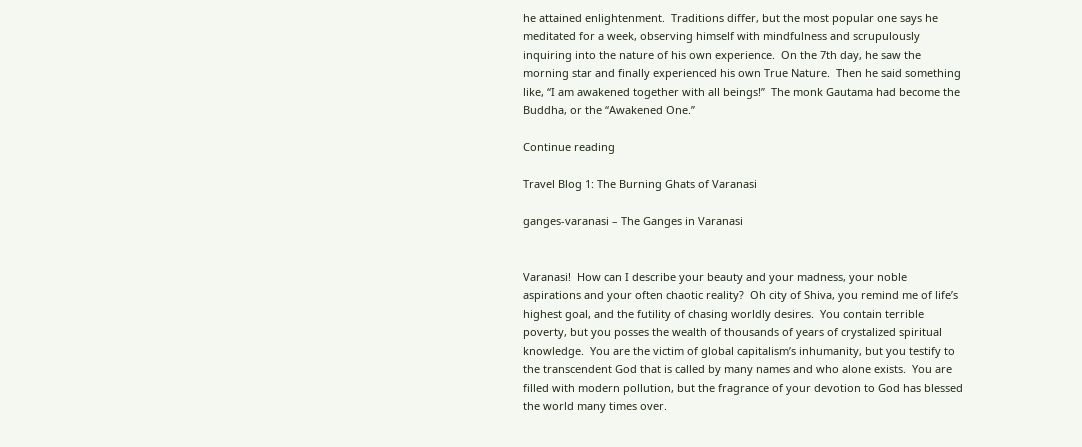he attained enlightenment.  Traditions differ, but the most popular one says he meditated for a week, observing himself with mindfulness and scrupulously inquiring into the nature of his own experience.  On the 7th day, he saw the morning star and finally experienced his own True Nature.  Then he said something like, “I am awakened together with all beings!”  The monk Gautama had become the Buddha, or the “Awakened One.”

Continue reading

Travel Blog 1: The Burning Ghats of Varanasi

ganges-varanasi – The Ganges in Varanasi


Varanasi!  How can I describe your beauty and your madness, your noble aspirations and your often chaotic reality?  Oh city of Shiva, you remind me of life’s highest goal, and the futility of chasing worldly desires.  You contain terrible poverty, but you posses the wealth of thousands of years of crystalized spiritual knowledge.  You are the victim of global capitalism’s inhumanity, but you testify to the transcendent God that is called by many names and who alone exists.  You are filled with modern pollution, but the fragrance of your devotion to God has blessed the world many times over.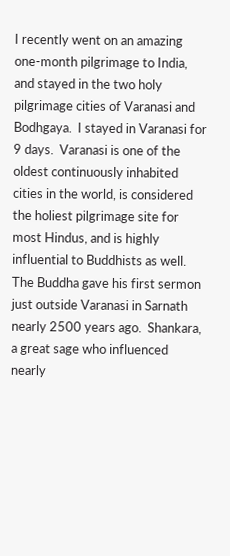I recently went on an amazing one-month pilgrimage to India, and stayed in the two holy pilgrimage cities of Varanasi and Bodhgaya.  I stayed in Varanasi for 9 days.  Varanasi is one of the oldest continuously inhabited cities in the world, is considered the holiest pilgrimage site for most Hindus, and is highly influential to Buddhists as well.  The Buddha gave his first sermon just outside Varanasi in Sarnath nearly 2500 years ago.  Shankara, a great sage who influenced nearly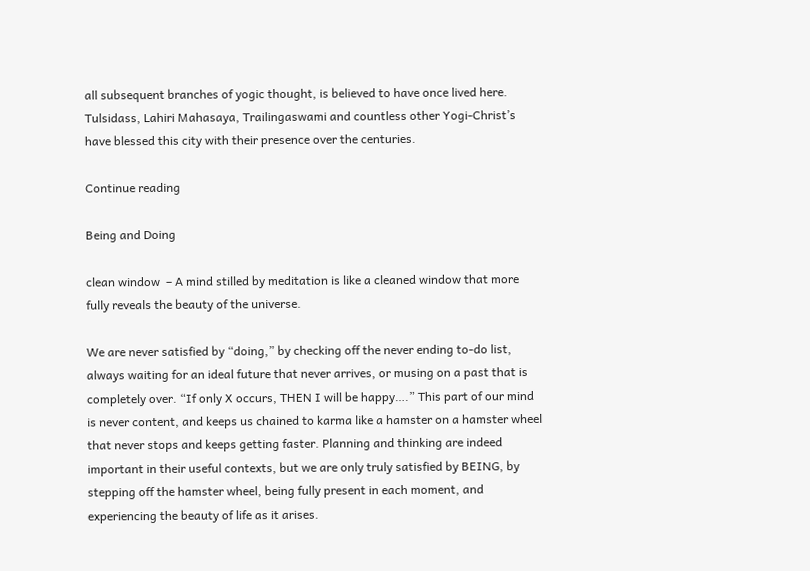all subsequent branches of yogic thought, is believed to have once lived here.  Tulsidass, Lahiri Mahasaya, Trailingaswami and countless other Yogi-Christ’s have blessed this city with their presence over the centuries.

Continue reading

Being and Doing

clean window  – A mind stilled by meditation is like a cleaned window that more fully reveals the beauty of the universe.

We are never satisfied by “doing,” by checking off the never ending to-do list, always waiting for an ideal future that never arrives, or musing on a past that is completely over. “If only X occurs, THEN I will be happy….” This part of our mind is never content, and keeps us chained to karma like a hamster on a hamster wheel that never stops and keeps getting faster. Planning and thinking are indeed important in their useful contexts, but we are only truly satisfied by BEING, by stepping off the hamster wheel, being fully present in each moment, and experiencing the beauty of life as it arises.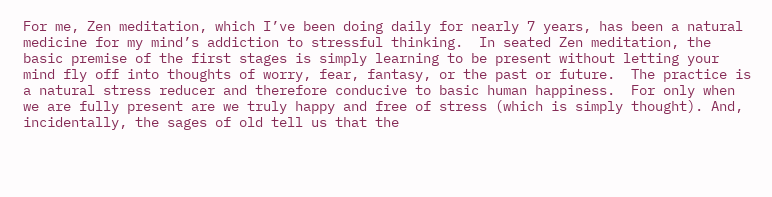For me, Zen meditation, which I’ve been doing daily for nearly 7 years, has been a natural medicine for my mind’s addiction to stressful thinking.  In seated Zen meditation, the basic premise of the first stages is simply learning to be present without letting your mind fly off into thoughts of worry, fear, fantasy, or the past or future.  The practice is a natural stress reducer and therefore conducive to basic human happiness.  For only when we are fully present are we truly happy and free of stress (which is simply thought). And, incidentally, the sages of old tell us that the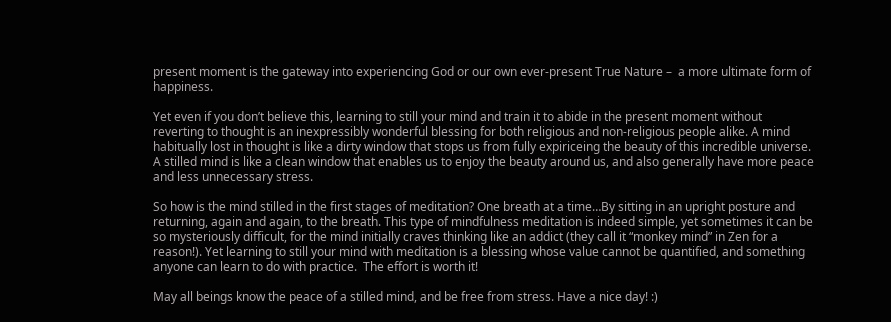present moment is the gateway into experiencing God or our own ever-present True Nature –  a more ultimate form of happiness.

Yet even if you don’t believe this, learning to still your mind and train it to abide in the present moment without reverting to thought is an inexpressibly wonderful blessing for both religious and non-religious people alike. A mind habitually lost in thought is like a dirty window that stops us from fully expiriceing the beauty of this incredible universe. A stilled mind is like a clean window that enables us to enjoy the beauty around us, and also generally have more peace and less unnecessary stress.

So how is the mind stilled in the first stages of meditation? One breath at a time…By sitting in an upright posture and returning, again and again, to the breath. This type of mindfulness meditation is indeed simple, yet sometimes it can be so mysteriously difficult, for the mind initially craves thinking like an addict (they call it “monkey mind” in Zen for a reason!). Yet learning to still your mind with meditation is a blessing whose value cannot be quantified, and something anyone can learn to do with practice.  The effort is worth it!

May all beings know the peace of a stilled mind, and be free from stress. Have a nice day! :)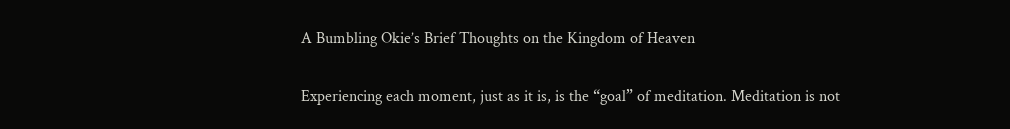A Bumbling Okie’s Brief Thoughts on the Kingdom of Heaven

Experiencing each moment, just as it is, is the “goal” of meditation. Meditation is not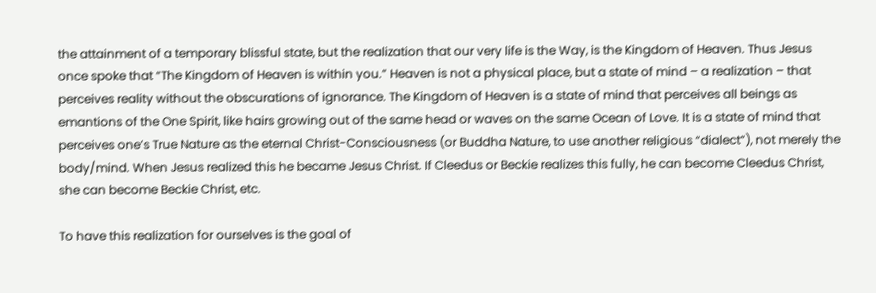the attainment of a temporary blissful state, but the realization that our very life is the Way, is the Kingdom of Heaven. Thus Jesus once spoke that “The Kingdom of Heaven is within you.” Heaven is not a physical place, but a state of mind – a realization – that perceives reality without the obscurations of ignorance. The Kingdom of Heaven is a state of mind that perceives all beings as emantions of the One Spirit, like hairs growing out of the same head or waves on the same Ocean of Love. It is a state of mind that perceives one’s True Nature as the eternal Christ-Consciousness (or Buddha Nature, to use another religious “dialect”), not merely the body/mind. When Jesus realized this he became Jesus Christ. If Cleedus or Beckie realizes this fully, he can become Cleedus Christ, she can become Beckie Christ, etc.

To have this realization for ourselves is the goal of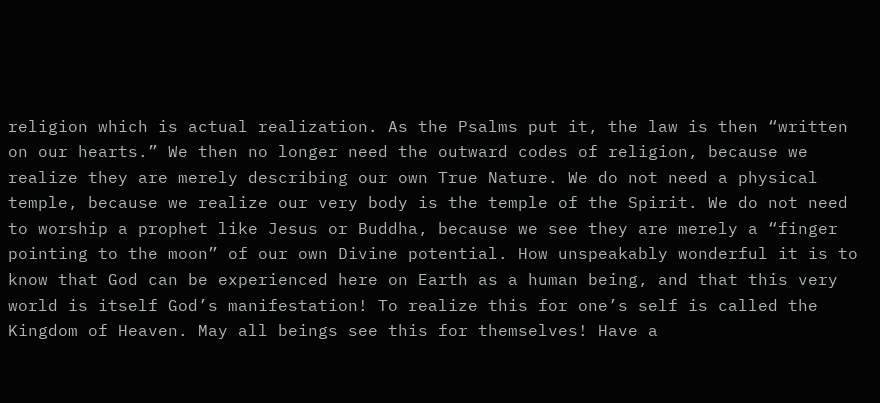religion which is actual realization. As the Psalms put it, the law is then “written on our hearts.” We then no longer need the outward codes of religion, because we realize they are merely describing our own True Nature. We do not need a physical temple, because we realize our very body is the temple of the Spirit. We do not need to worship a prophet like Jesus or Buddha, because we see they are merely a “finger pointing to the moon” of our own Divine potential. How unspeakably wonderful it is to know that God can be experienced here on Earth as a human being, and that this very world is itself God’s manifestation! To realize this for one’s self is called the Kingdom of Heaven. May all beings see this for themselves! Have a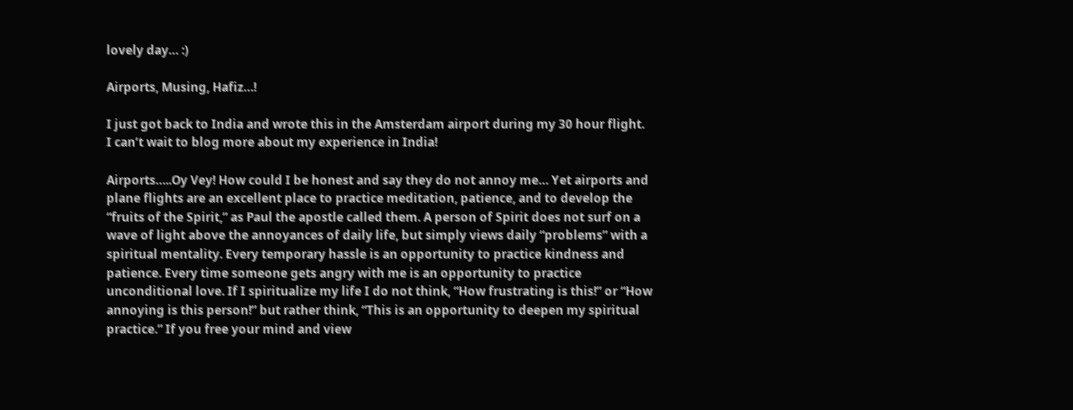lovely day… :)

Airports, Musing, Hafiz…!

I just got back to India and wrote this in the Amsterdam airport during my 30 hour flight.  I can’t wait to blog more about my experience in India!

Airports…..Oy Vey! How could I be honest and say they do not annoy me… Yet airports and plane flights are an excellent place to practice meditation, patience, and to develop the “fruits of the Spirit,” as Paul the apostle called them. A person of Spirit does not surf on a wave of light above the annoyances of daily life, but simply views daily “problems” with a spiritual mentality. Every temporary hassle is an opportunity to practice kindness and patience. Every time someone gets angry with me is an opportunity to practice unconditional love. If I spiritualize my life I do not think, “How frustrating is this!” or “How annoying is this person!” but rather think, “This is an opportunity to deepen my spiritual practice.” If you free your mind and view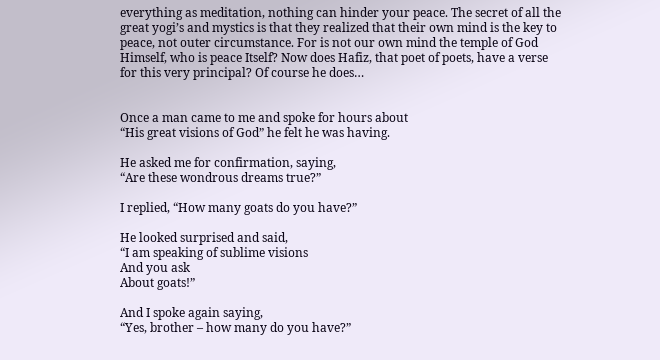everything as meditation, nothing can hinder your peace. The secret of all the great yogi’s and mystics is that they realized that their own mind is the key to peace, not outer circumstance. For is not our own mind the temple of God Himself, who is peace Itself? Now does Hafiz, that poet of poets, have a verse for this very principal? Of course he does…


Once a man came to me and spoke for hours about
“His great visions of God” he felt he was having.

He asked me for confirmation, saying,
“Are these wondrous dreams true?”

I replied, “How many goats do you have?”

He looked surprised and said,
“I am speaking of sublime visions
And you ask
About goats!”

And I spoke again saying,
“Yes, brother – how many do you have?”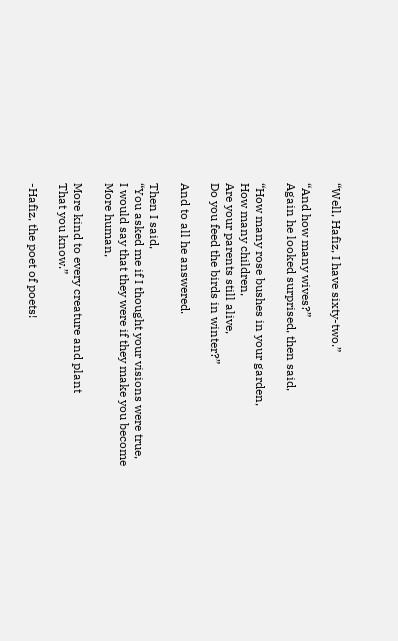“Well, Hafiz, I have sixty-two.”

“And how many wives?”
Again he looked surprised, then said,

“How many rose bushes in your garden,
How many children,
Are your parents still alive,
Do you feed the birds in winter?”

And to all he answered.

Then I said,
“You asked me if I thought your visions were true,
I would say that they were if they make you become
More human,

More kind to every creature and plant
That you know.”

-Hafiz, the poet of poets!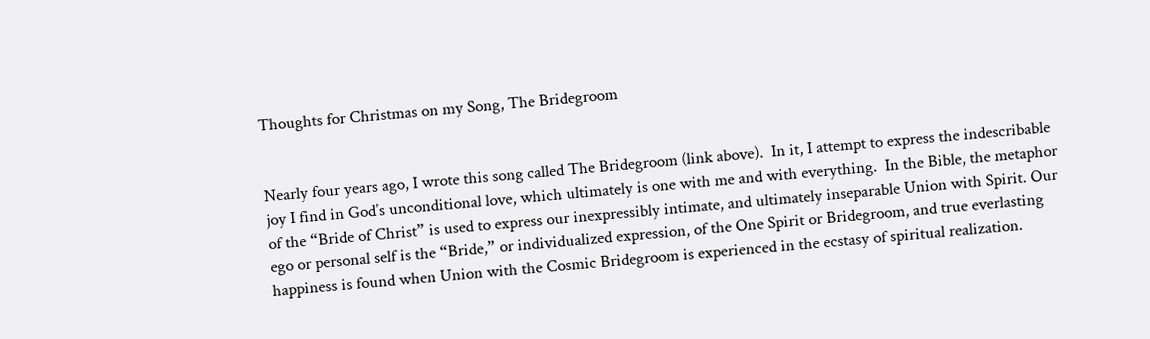Thoughts for Christmas on my Song, The Bridegroom


Nearly four years ago, I wrote this song called The Bridegroom (link above).  In it, I attempt to express the indescribable joy I find in God’s unconditional love, which ultimately is one with me and with everything.  In the Bible, the metaphor of the “Bride of Christ” is used to express our inexpressibly intimate, and ultimately inseparable Union with Spirit. Our ego or personal self is the “Bride,” or individualized expression, of the One Spirit or Bridegroom, and true everlasting happiness is found when Union with the Cosmic Bridegroom is experienced in the ecstasy of spiritual realization.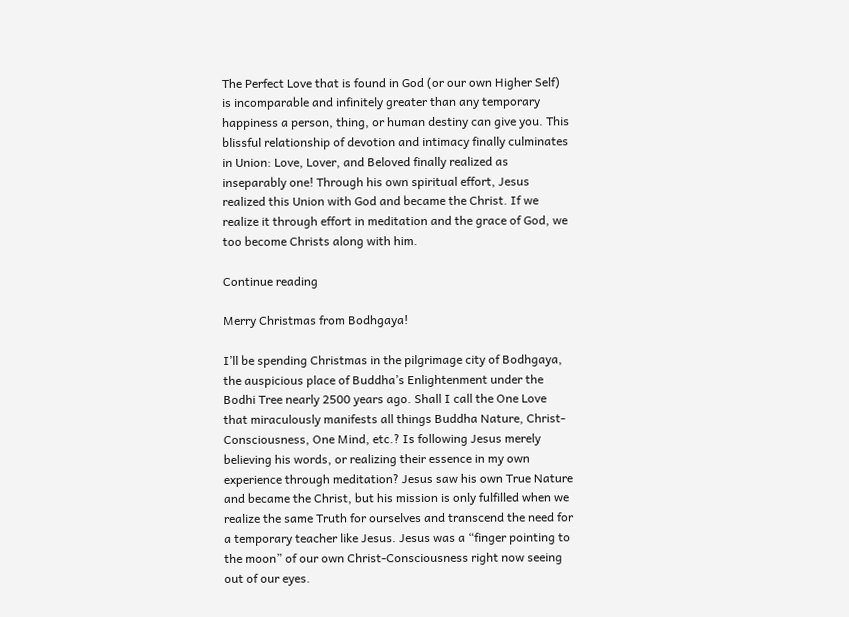The Perfect Love that is found in God (or our own Higher Self) is incomparable and infinitely greater than any temporary happiness a person, thing, or human destiny can give you. This blissful relationship of devotion and intimacy finally culminates in Union: Love, Lover, and Beloved finally realized as inseparably one! Through his own spiritual effort, Jesus realized this Union with God and became the Christ. If we realize it through effort in meditation and the grace of God, we too become Christs along with him.

Continue reading

Merry Christmas from Bodhgaya!

I’ll be spending Christmas in the pilgrimage city of Bodhgaya, the auspicious place of Buddha’s Enlightenment under the Bodhi Tree nearly 2500 years ago. Shall I call the One Love that miraculously manifests all things Buddha Nature, Christ-Consciousness, One Mind, etc.? Is following Jesus merely believing his words, or realizing their essence in my own experience through meditation? Jesus saw his own True Nature and became the Christ, but his mission is only fulfilled when we realize the same Truth for ourselves and transcend the need for a temporary teacher like Jesus. Jesus was a “finger pointing to the moon” of our own Christ-Consciousness right now seeing out of our eyes.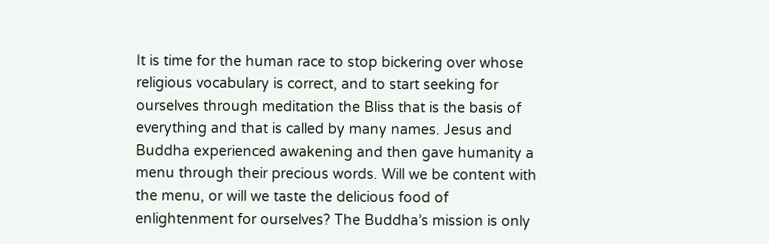It is time for the human race to stop bickering over whose religious vocabulary is correct, and to start seeking for ourselves through meditation the Bliss that is the basis of everything and that is called by many names. Jesus and Buddha experienced awakening and then gave humanity a menu through their precious words. Will we be content with the menu, or will we taste the delicious food of enlightenment for ourselves? The Buddha’s mission is only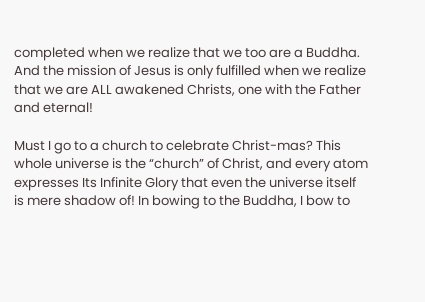completed when we realize that we too are a Buddha. And the mission of Jesus is only fulfilled when we realize that we are ALL awakened Christs, one with the Father and eternal!

Must I go to a church to celebrate Christ-mas? This whole universe is the “church” of Christ, and every atom expresses Its Infinite Glory that even the universe itself is mere shadow of! In bowing to the Buddha, I bow to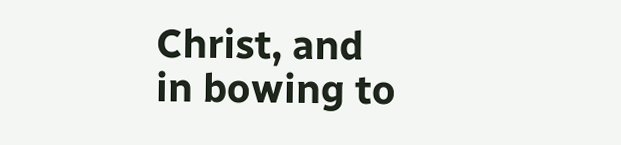Christ, and in bowing to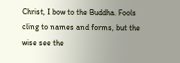Christ, I bow to the Buddha. Fools cling to names and forms, but the wise see the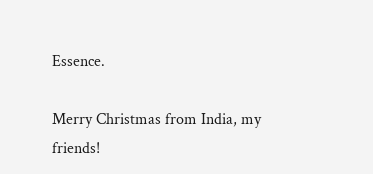Essence.

Merry Christmas from India, my friends!